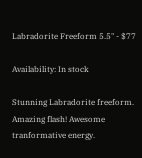Labradorite Freeform 5.5" - $77

Availability: In stock

Stunning Labradorite freeform. Amazing flash! Awesome tranformative energy.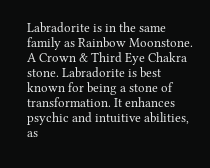Labradorite is in the same family as Rainbow Moonstone. A Crown & Third Eye Chakra stone. Labradorite is best known for being a stone of transformation. It enhances psychic and intuitive abilities, as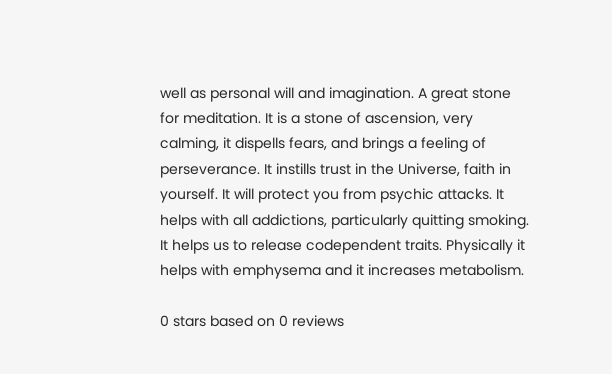well as personal will and imagination. A great stone for meditation. It is a stone of ascension, very calming, it dispells fears, and brings a feeling of perseverance. It instills trust in the Universe, faith in yourself. It will protect you from psychic attacks. It helps with all addictions, particularly quitting smoking. It helps us to release codependent traits. Physically it helps with emphysema and it increases metabolism.

0 stars based on 0 reviews